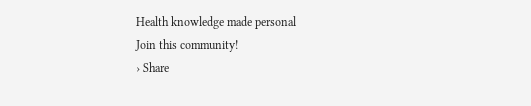Health knowledge made personal
Join this community!
› Share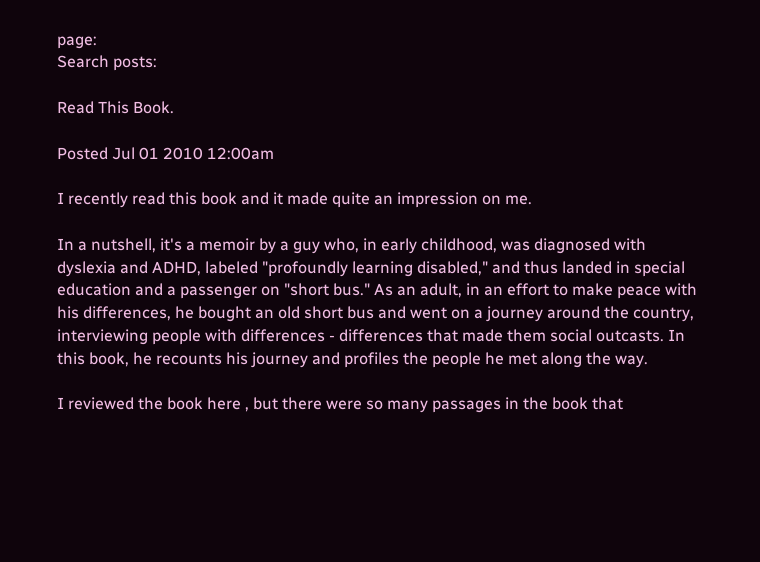page:
Search posts:

Read This Book.

Posted Jul 01 2010 12:00am

I recently read this book and it made quite an impression on me.

In a nutshell, it's a memoir by a guy who, in early childhood, was diagnosed with dyslexia and ADHD, labeled "profoundly learning disabled," and thus landed in special education and a passenger on "short bus." As an adult, in an effort to make peace with his differences, he bought an old short bus and went on a journey around the country, interviewing people with differences - differences that made them social outcasts. In this book, he recounts his journey and profiles the people he met along the way.

I reviewed the book here , but there were so many passages in the book that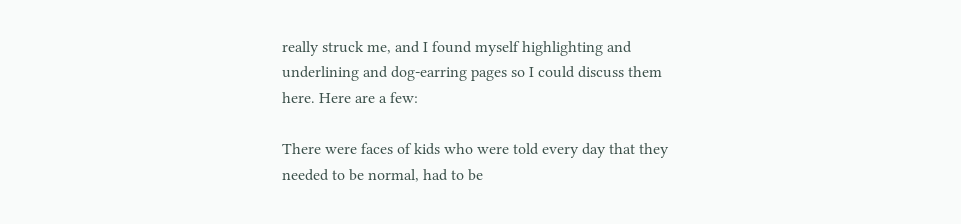really struck me, and I found myself highlighting and underlining and dog-earring pages so I could discuss them here. Here are a few:

There were faces of kids who were told every day that they needed to be normal, had to be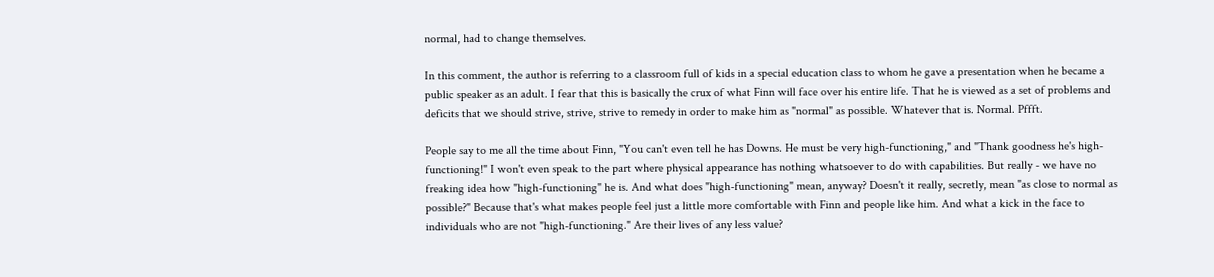normal, had to change themselves.

In this comment, the author is referring to a classroom full of kids in a special education class to whom he gave a presentation when he became a public speaker as an adult. I fear that this is basically the crux of what Finn will face over his entire life. That he is viewed as a set of problems and deficits that we should strive, strive, strive to remedy in order to make him as "normal" as possible. Whatever that is. Normal. Pffft.

People say to me all the time about Finn, "You can't even tell he has Downs. He must be very high-functioning," and "Thank goodness he's high-functioning!" I won't even speak to the part where physical appearance has nothing whatsoever to do with capabilities. But really - we have no freaking idea how "high-functioning" he is. And what does "high-functioning" mean, anyway? Doesn't it really, secretly, mean "as close to normal as possible?" Because that's what makes people feel just a little more comfortable with Finn and people like him. And what a kick in the face to individuals who are not "high-functioning." Are their lives of any less value?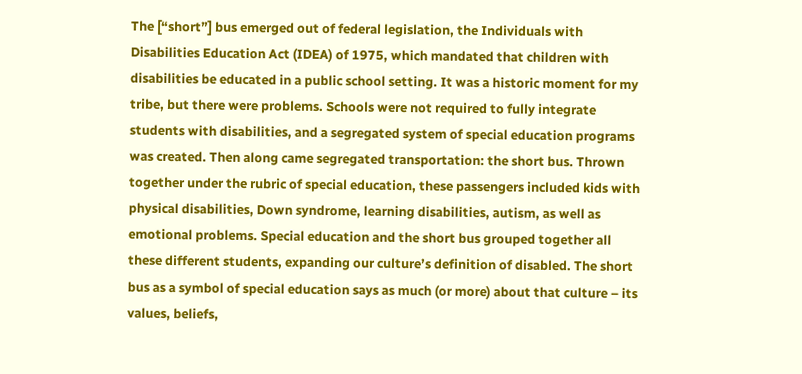The [“short”] bus emerged out of federal legislation, the Individuals with Disabilities Education Act (IDEA) of 1975, which mandated that children with disabilities be educated in a public school setting. It was a historic moment for my tribe, but there were problems. Schools were not required to fully integrate students with disabilities, and a segregated system of special education programs was created. Then along came segregated transportation: the short bus. Thrown together under the rubric of special education, these passengers included kids with physical disabilities, Down syndrome, learning disabilities, autism, as well as emotional problems. Special education and the short bus grouped together all these different students, expanding our culture’s definition of disabled. The short bus as a symbol of special education says as much (or more) about that culture – its values, beliefs,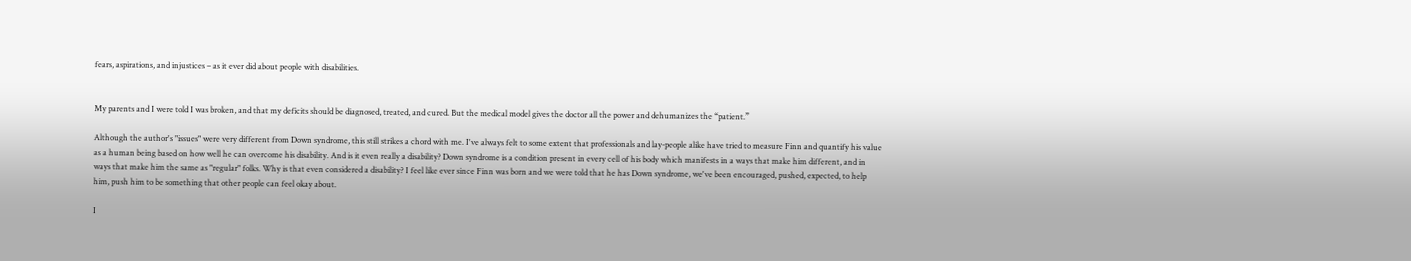fears, aspirations, and injustices – as it ever did about people with disabilities.


My parents and I were told I was broken, and that my deficits should be diagnosed, treated, and cured. But the medical model gives the doctor all the power and dehumanizes the “patient.”

Although the author's "issues" were very different from Down syndrome, this still strikes a chord with me. I've always felt to some extent that professionals and lay-people alike have tried to measure Finn and quantify his value as a human being based on how well he can overcome his disability. And is it even really a disability? Down syndrome is a condition present in every cell of his body which manifests in a ways that make him different, and in ways that make him the same as "regular" folks. Why is that even considered a disability? I feel like ever since Finn was born and we were told that he has Down syndrome, we've been encouraged, pushed, expected, to help him, push him to be something that other people can feel okay about.

I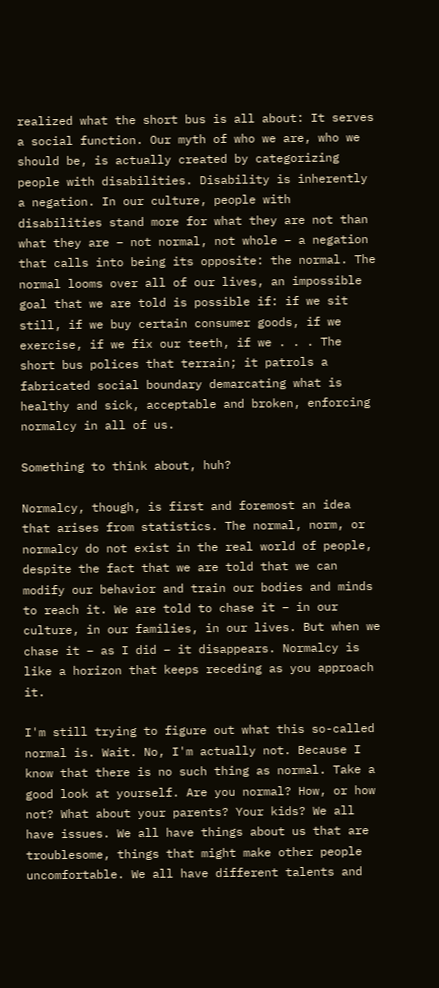realized what the short bus is all about: It serves a social function. Our myth of who we are, who we should be, is actually created by categorizing people with disabilities. Disability is inherently a negation. In our culture, people with disabilities stand more for what they are not than what they are – not normal, not whole – a negation that calls into being its opposite: the normal. The normal looms over all of our lives, an impossible goal that we are told is possible if: if we sit still, if we buy certain consumer goods, if we exercise, if we fix our teeth, if we . . . The short bus polices that terrain; it patrols a fabricated social boundary demarcating what is healthy and sick, acceptable and broken, enforcing normalcy in all of us.

Something to think about, huh?

Normalcy, though, is first and foremost an idea that arises from statistics. The normal, norm, or normalcy do not exist in the real world of people, despite the fact that we are told that we can modify our behavior and train our bodies and minds to reach it. We are told to chase it – in our culture, in our families, in our lives. But when we chase it – as I did – it disappears. Normalcy is like a horizon that keeps receding as you approach it.

I'm still trying to figure out what this so-called normal is. Wait. No, I'm actually not. Because I know that there is no such thing as normal. Take a good look at yourself. Are you normal? How, or how not? What about your parents? Your kids? We all have issues. We all have things about us that are troublesome, things that might make other people uncomfortable. We all have different talents and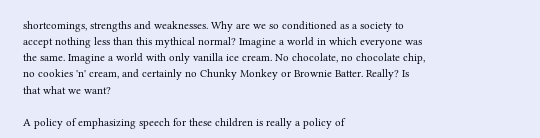shortcomings, strengths and weaknesses. Why are we so conditioned as a society to accept nothing less than this mythical normal? Imagine a world in which everyone was the same. Imagine a world with only vanilla ice cream. No chocolate, no chocolate chip, no cookies 'n' cream, and certainly no Chunky Monkey or Brownie Batter. Really? Is that what we want?

A policy of emphasizing speech for these children is really a policy of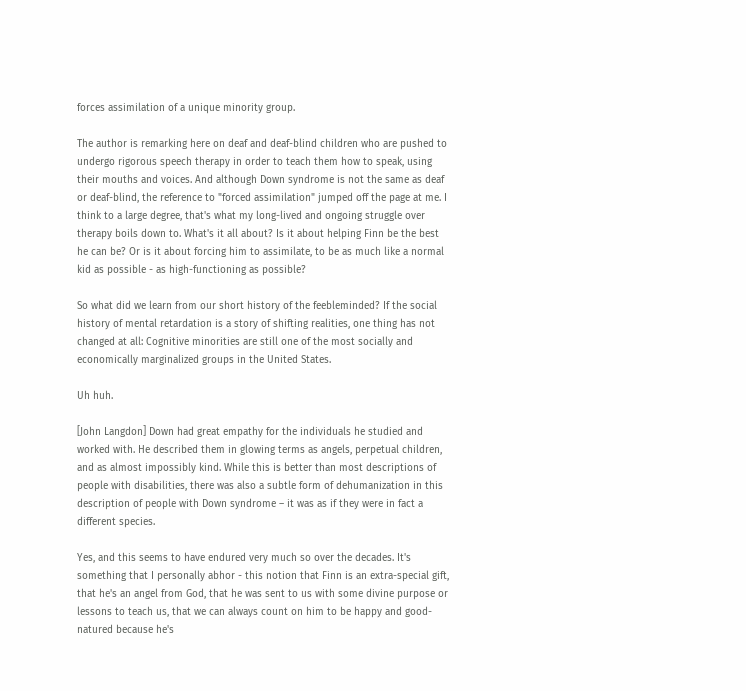forces assimilation of a unique minority group.

The author is remarking here on deaf and deaf-blind children who are pushed to undergo rigorous speech therapy in order to teach them how to speak, using their mouths and voices. And although Down syndrome is not the same as deaf or deaf-blind, the reference to "forced assimilation" jumped off the page at me. I think to a large degree, that's what my long-lived and ongoing struggle over therapy boils down to. What's it all about? Is it about helping Finn be the best he can be? Or is it about forcing him to assimilate, to be as much like a normal kid as possible - as high-functioning as possible?

So what did we learn from our short history of the feebleminded? If the social history of mental retardation is a story of shifting realities, one thing has not changed at all: Cognitive minorities are still one of the most socially and economically marginalized groups in the United States.

Uh huh.

[John Langdon] Down had great empathy for the individuals he studied and worked with. He described them in glowing terms as angels, perpetual children, and as almost impossibly kind. While this is better than most descriptions of people with disabilities, there was also a subtle form of dehumanization in this description of people with Down syndrome – it was as if they were in fact a different species.

Yes, and this seems to have endured very much so over the decades. It's something that I personally abhor - this notion that Finn is an extra-special gift, that he's an angel from God, that he was sent to us with some divine purpose or lessons to teach us, that we can always count on him to be happy and good-natured because he's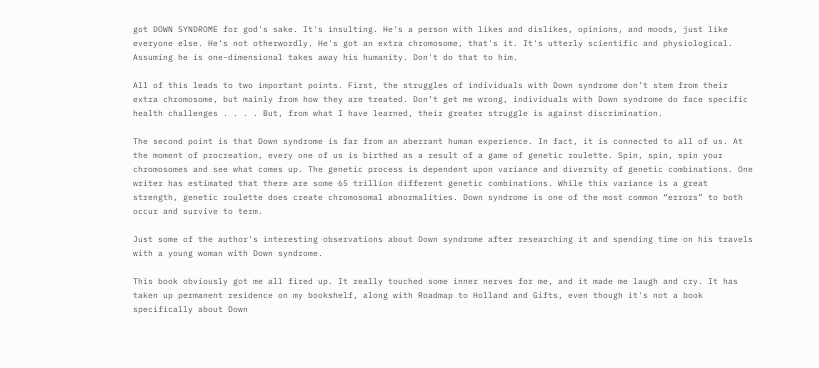got DOWN SYNDROME for god's sake. It's insulting. He's a person with likes and dislikes, opinions, and moods, just like everyone else. He's not otherwordly. He's got an extra chromosome, that's it. It's utterly scientific and physiological. Assuming he is one-dimensional takes away his humanity. Don't do that to him.

All of this leads to two important points. First, the struggles of individuals with Down syndrome don’t stem from their extra chromosome, but mainly from how they are treated. Don’t get me wrong, individuals with Down syndrome do face specific health challenges . . . . But, from what I have learned, their greater struggle is against discrimination.

The second point is that Down syndrome is far from an aberrant human experience. In fact, it is connected to all of us. At the moment of procreation, every one of us is birthed as a result of a game of genetic roulette. Spin, spin, spin your chromosomes and see what comes up. The genetic process is dependent upon variance and diversity of genetic combinations. One writer has estimated that there are some 65 trillion different genetic combinations. While this variance is a great strength, genetic roulette does create chromosomal abnormalities. Down syndrome is one of the most common “errors” to both occur and survive to term.

Just some of the author's interesting observations about Down syndrome after researching it and spending time on his travels with a young woman with Down syndrome.

This book obviously got me all fired up. It really touched some inner nerves for me, and it made me laugh and cry. It has taken up permanent residence on my bookshelf, along with Roadmap to Holland and Gifts, even though it's not a book specifically about Down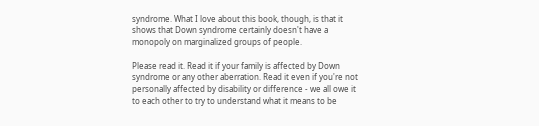syndrome. What I love about this book, though, is that it shows that Down syndrome certainly doesn't have a monopoly on marginalized groups of people.

Please read it. Read it if your family is affected by Down syndrome or any other aberration. Read it even if you're not personally affected by disability or difference - we all owe it to each other to try to understand what it means to be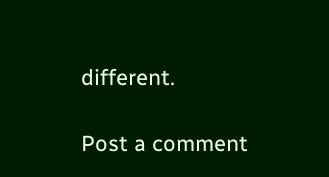different.

Post a comment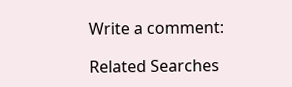Write a comment:

Related Searches